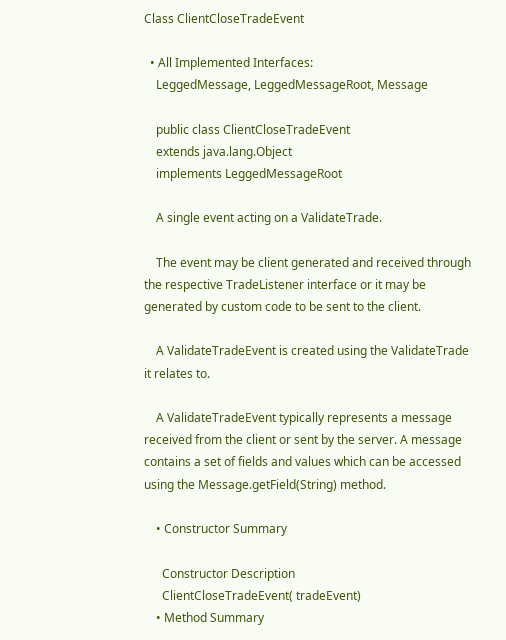Class ClientCloseTradeEvent

  • All Implemented Interfaces:
    LeggedMessage, LeggedMessageRoot, Message

    public class ClientCloseTradeEvent
    extends java.lang.Object
    implements LeggedMessageRoot

    A single event acting on a ValidateTrade.

    The event may be client generated and received through the respective TradeListener interface or it may be generated by custom code to be sent to the client.

    A ValidateTradeEvent is created using the ValidateTrade it relates to.

    A ValidateTradeEvent typically represents a message received from the client or sent by the server. A message contains a set of fields and values which can be accessed using the Message.getField(String) method.

    • Constructor Summary

      Constructor Description
      ClientCloseTradeEvent( tradeEvent)
    • Method Summary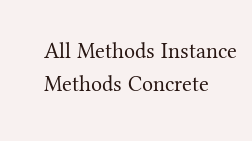All Methods Instance Methods Concrete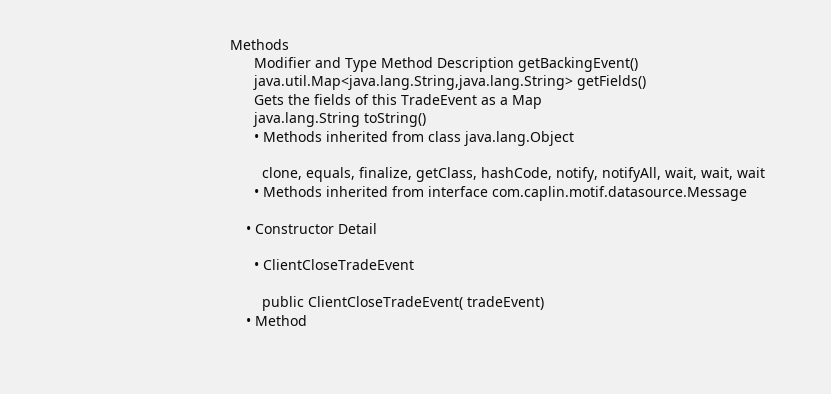Methods
      Modifier and Type Method Description getBackingEvent()
      java.util.Map<java.lang.String,java.lang.String> getFields()
      Gets the fields of this TradeEvent as a Map
      java.lang.String toString()
      • Methods inherited from class java.lang.Object

        clone, equals, finalize, getClass, hashCode, notify, notifyAll, wait, wait, wait
      • Methods inherited from interface com.caplin.motif.datasource.Message

    • Constructor Detail

      • ClientCloseTradeEvent

        public ClientCloseTradeEvent( tradeEvent)
    • Method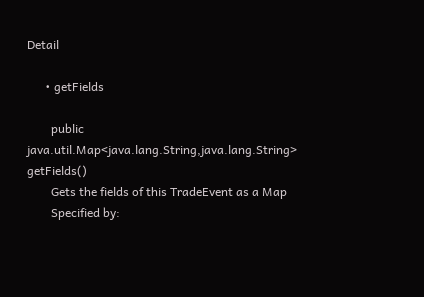Detail

      • getFields

        public java.util.Map<java.lang.String,java.lang.String> getFields()
        Gets the fields of this TradeEvent as a Map
        Specified by: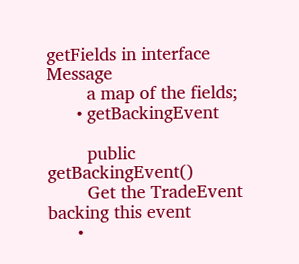getFields in interface Message
        a map of the fields;
      • getBackingEvent

        public getBackingEvent()
        Get the TradeEvent backing this event
      •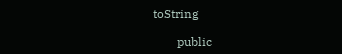toString

        public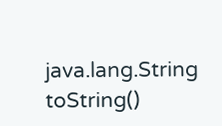java.lang.String toString()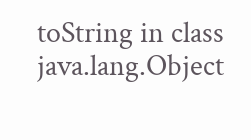toString in class java.lang.Object